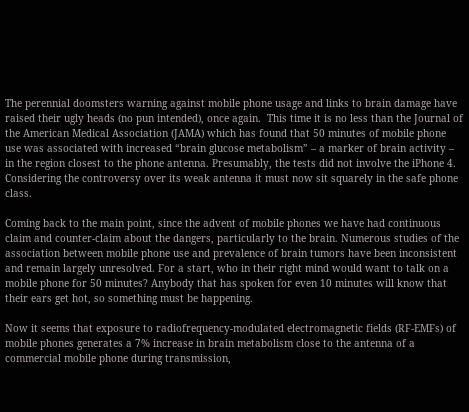The perennial doomsters warning against mobile phone usage and links to brain damage have raised their ugly heads (no pun intended), once again.  This time it is no less than the Journal of the American Medical Association (JAMA) which has found that 50 minutes of mobile phone use was associated with increased “brain glucose metabolism” – a marker of brain activity – in the region closest to the phone antenna. Presumably, the tests did not involve the iPhone 4. Considering the controversy over its weak antenna it must now sit squarely in the safe phone class.

Coming back to the main point, since the advent of mobile phones we have had continuous claim and counter-claim about the dangers, particularly to the brain. Numerous studies of the association between mobile phone use and prevalence of brain tumors have been inconsistent and remain largely unresolved. For a start, who in their right mind would want to talk on a mobile phone for 50 minutes? Anybody that has spoken for even 10 minutes will know that their ears get hot, so something must be happening.

Now it seems that exposure to radiofrequency-modulated electromagnetic fields (RF-EMFs) of mobile phones generates a 7% increase in brain metabolism close to the antenna of a commercial mobile phone during transmission,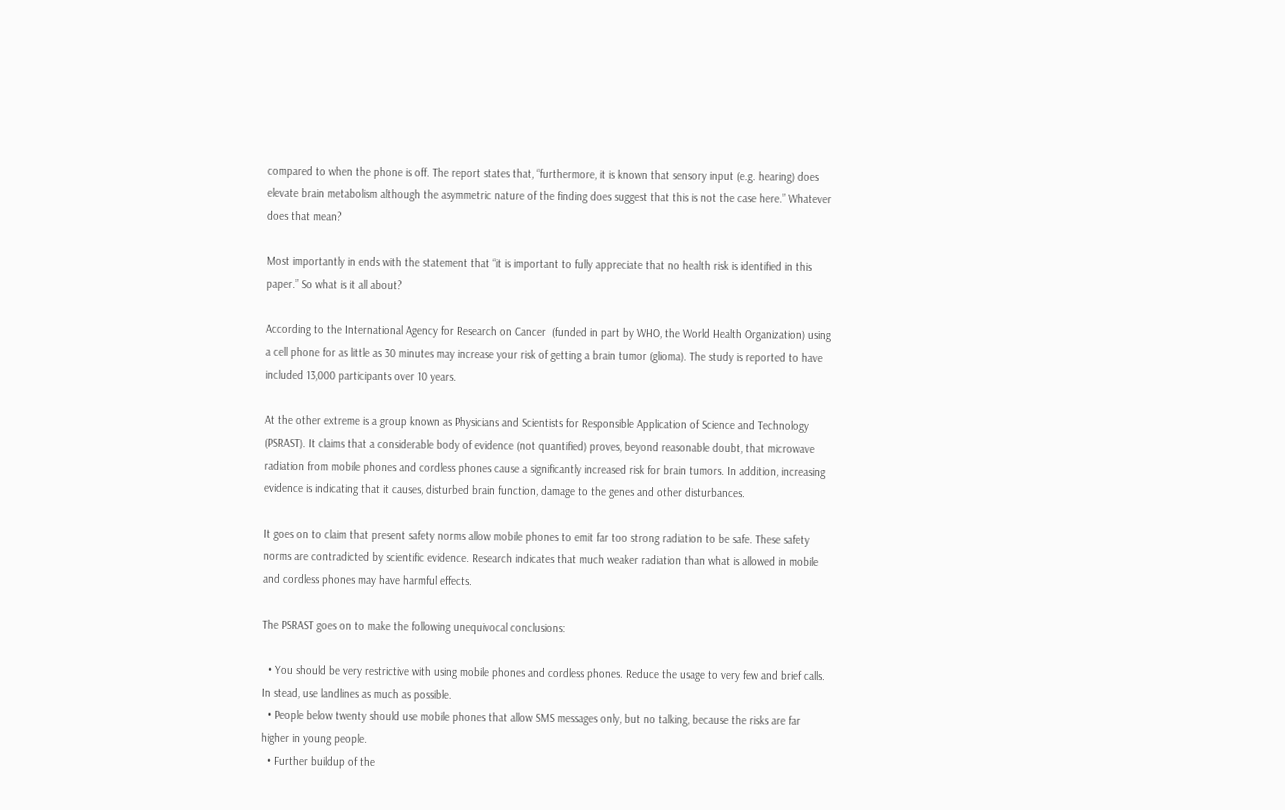compared to when the phone is off. The report states that, “furthermore, it is known that sensory input (e.g. hearing) does elevate brain metabolism although the asymmetric nature of the finding does suggest that this is not the case here.” Whatever does that mean?

Most importantly in ends with the statement that “it is important to fully appreciate that no health risk is identified in this paper.” So what is it all about?

According to the International Agency for Research on Cancer  (funded in part by WHO, the World Health Organization) using a cell phone for as little as 30 minutes may increase your risk of getting a brain tumor (glioma). The study is reported to have included 13,000 participants over 10 years.

At the other extreme is a group known as Physicians and Scientists for Responsible Application of Science and Technology (PSRAST). It claims that a considerable body of evidence (not quantified) proves, beyond reasonable doubt, that microwave radiation from mobile phones and cordless phones cause a significantly increased risk for brain tumors. In addition, increasing evidence is indicating that it causes, disturbed brain function, damage to the genes and other disturbances.

It goes on to claim that present safety norms allow mobile phones to emit far too strong radiation to be safe. These safety norms are contradicted by scientific evidence. Research indicates that much weaker radiation than what is allowed in mobile and cordless phones may have harmful effects.

The PSRAST goes on to make the following unequivocal conclusions:

  • You should be very restrictive with using mobile phones and cordless phones. Reduce the usage to very few and brief calls. In stead, use landlines as much as possible.
  • People below twenty should use mobile phones that allow SMS messages only, but no talking, because the risks are far higher in young people.
  • Further buildup of the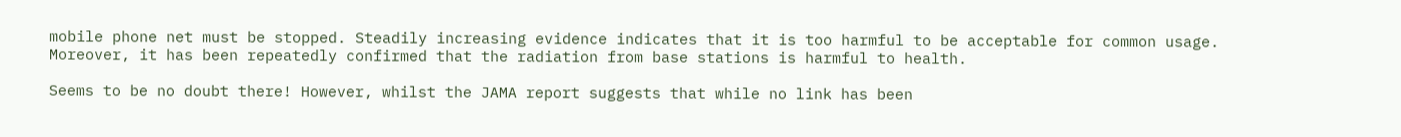mobile phone net must be stopped. Steadily increasing evidence indicates that it is too harmful to be acceptable for common usage. Moreover, it has been repeatedly confirmed that the radiation from base stations is harmful to health.

Seems to be no doubt there! However, whilst the JAMA report suggests that while no link has been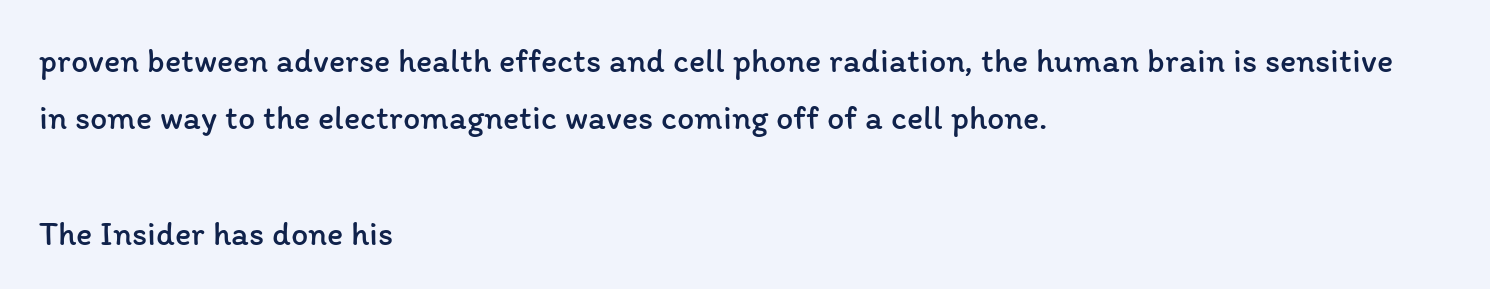proven between adverse health effects and cell phone radiation, the human brain is sensitive in some way to the electromagnetic waves coming off of a cell phone.

The Insider has done his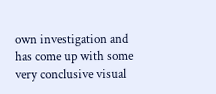own investigation and has come up with some very conclusive visual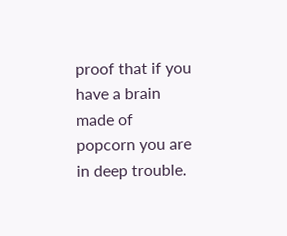proof that if you have a brain made of popcorn you are in deep trouble.